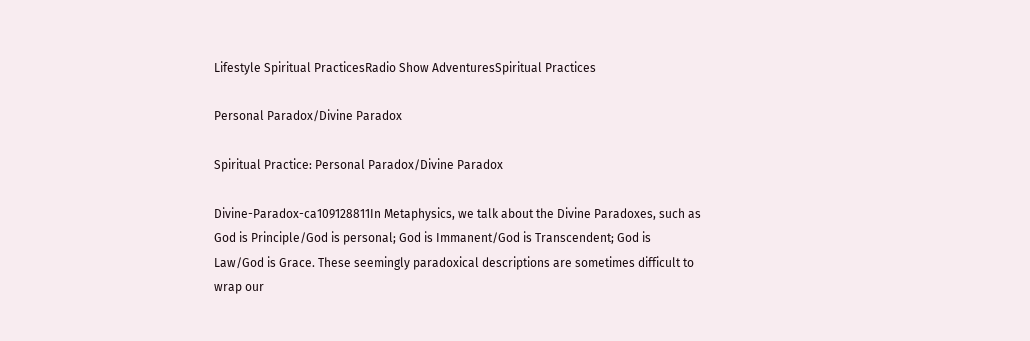Lifestyle Spiritual PracticesRadio Show AdventuresSpiritual Practices

Personal Paradox/Divine Paradox

Spiritual Practice: Personal Paradox/Divine Paradox

Divine-Paradox-ca109128811In Metaphysics, we talk about the Divine Paradoxes, such as God is Principle/God is personal; God is Immanent/God is Transcendent; God is Law/God is Grace. These seemingly paradoxical descriptions are sometimes difficult to wrap our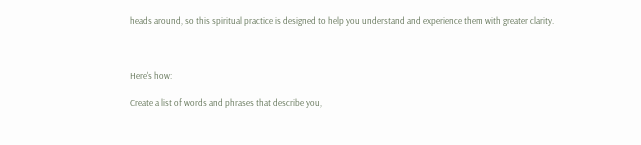heads around, so this spiritual practice is designed to help you understand and experience them with greater clarity.



Here's how:

Create a list of words and phrases that describe you,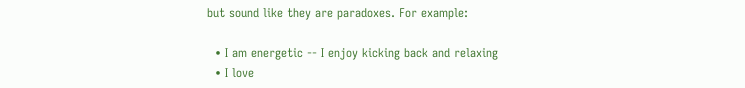but sound like they are paradoxes. For example:

  • I am energetic -- I enjoy kicking back and relaxing
  • I love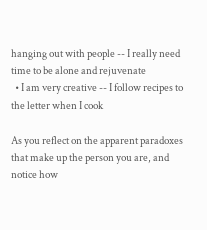hanging out with people -- I really need time to be alone and rejuvenate
  • I am very creative -- I follow recipes to the letter when I cook

As you reflect on the apparent paradoxes that make up the person you are, and notice how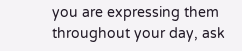you are expressing them throughout your day, ask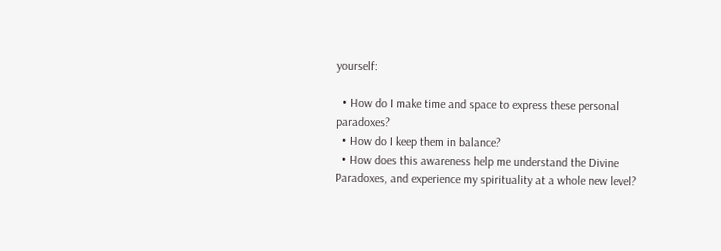yourself:

  • How do I make time and space to express these personal paradoxes?
  • How do I keep them in balance?
  • How does this awareness help me understand the Divine Paradoxes, and experience my spirituality at a whole new level?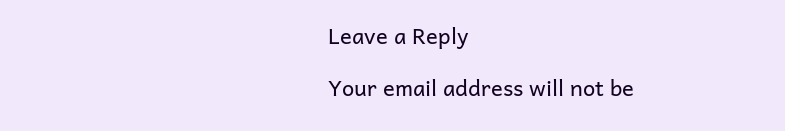Leave a Reply

Your email address will not be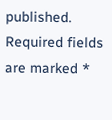published. Required fields are marked *